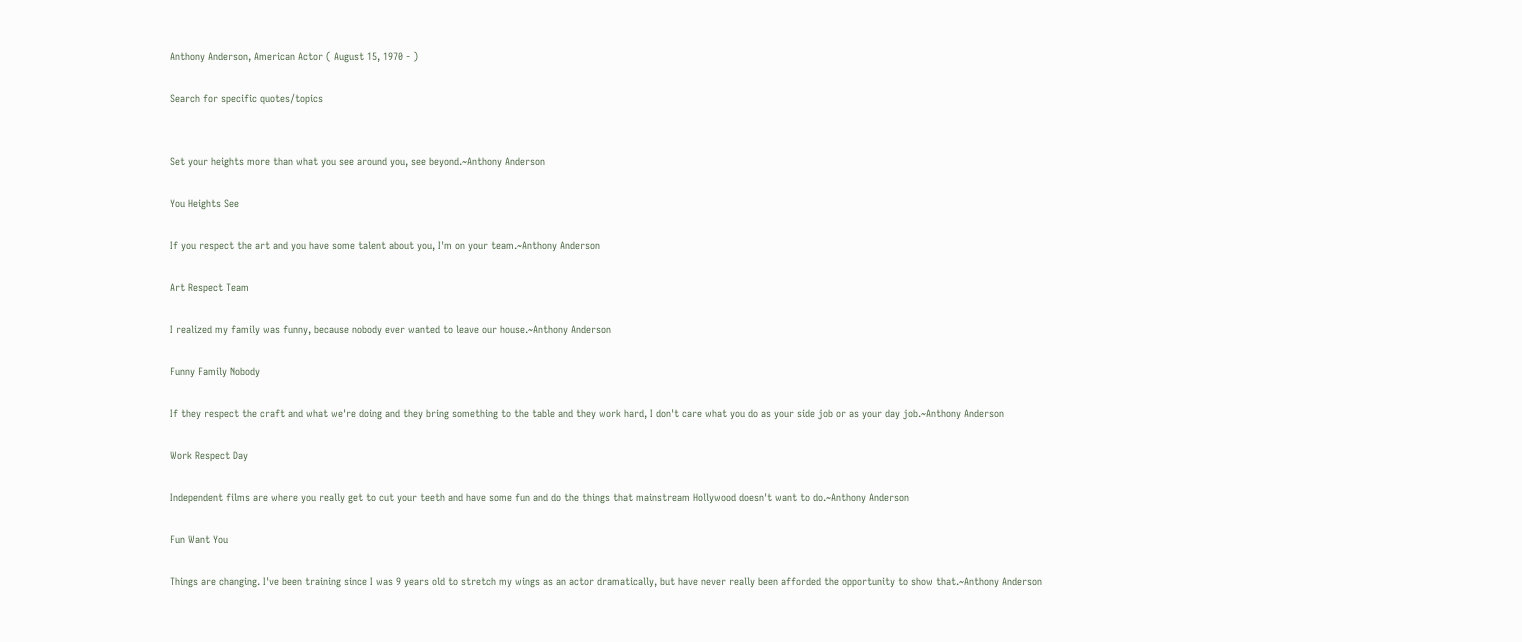Anthony Anderson, American Actor ( August 15, 1970 - )

Search for specific quotes/topics


Set your heights more than what you see around you, see beyond.~Anthony Anderson

You Heights See

If you respect the art and you have some talent about you, I'm on your team.~Anthony Anderson

Art Respect Team

I realized my family was funny, because nobody ever wanted to leave our house.~Anthony Anderson

Funny Family Nobody

If they respect the craft and what we're doing and they bring something to the table and they work hard, I don't care what you do as your side job or as your day job.~Anthony Anderson

Work Respect Day

Independent films are where you really get to cut your teeth and have some fun and do the things that mainstream Hollywood doesn't want to do.~Anthony Anderson

Fun Want You

Things are changing. I've been training since I was 9 years old to stretch my wings as an actor dramatically, but have never really been afforded the opportunity to show that.~Anthony Anderson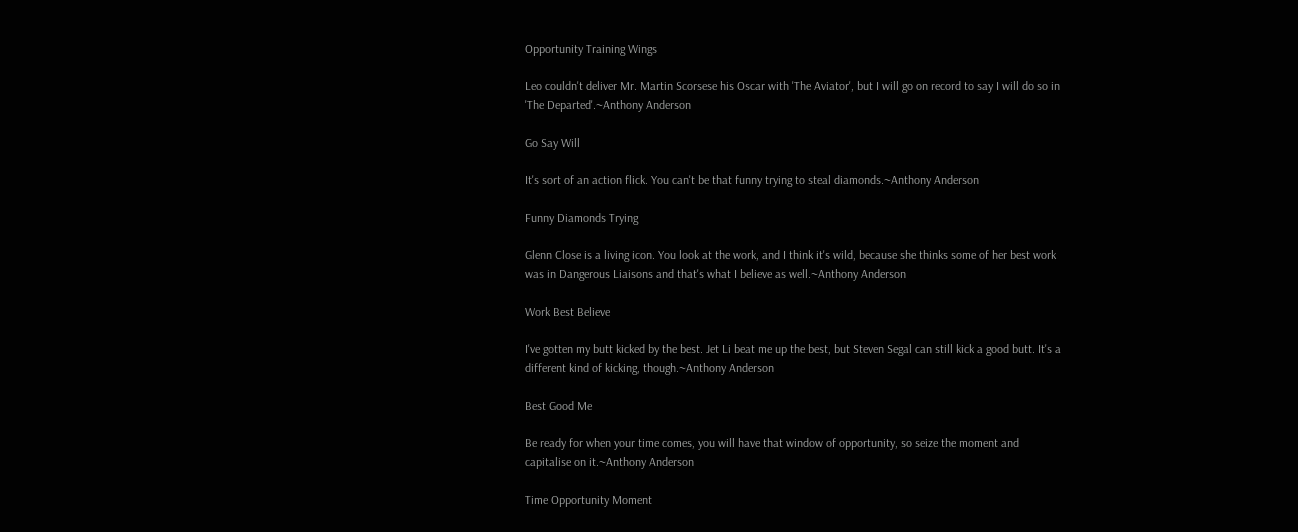Opportunity Training Wings

Leo couldn't deliver Mr. Martin Scorsese his Oscar with 'The Aviator', but I will go on record to say I will do so in 'The Departed'.~Anthony Anderson

Go Say Will

It's sort of an action flick. You can't be that funny trying to steal diamonds.~Anthony Anderson

Funny Diamonds Trying

Glenn Close is a living icon. You look at the work, and I think it's wild, because she thinks some of her best work was in Dangerous Liaisons and that's what I believe as well.~Anthony Anderson

Work Best Believe

I've gotten my butt kicked by the best. Jet Li beat me up the best, but Steven Segal can still kick a good butt. It's a different kind of kicking, though.~Anthony Anderson

Best Good Me

Be ready for when your time comes, you will have that window of opportunity, so seize the moment and capitalise on it.~Anthony Anderson

Time Opportunity Moment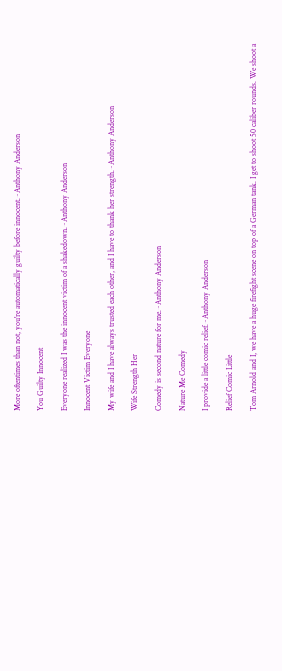More oftentimes than not, you're automatically guilty before innocent.~Anthony Anderson

You Guilty Innocent

Everyone realized I was the innocent victim of a shakedown.~Anthony Anderson

Innocent Victim Everyone

My wife and I have always trusted each other, and I have to thank her strength.~Anthony Anderson

Wife Strength Her

Comedy is second nature for me.~Anthony Anderson

Nature Me Comedy

I provide a little comic relief.~Anthony Anderson

Relief Comic Little

Tom Arnold and I, we have a huge firefight scene on top of a German tank. I get to shoot 50 caliber rounds. We shoot a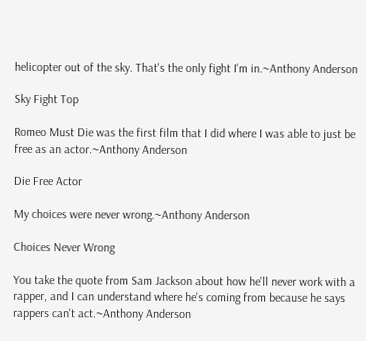helicopter out of the sky. That's the only fight I'm in.~Anthony Anderson

Sky Fight Top

Romeo Must Die was the first film that I did where I was able to just be free as an actor.~Anthony Anderson

Die Free Actor

My choices were never wrong.~Anthony Anderson

Choices Never Wrong

You take the quote from Sam Jackson about how he'll never work with a rapper, and I can understand where he's coming from because he says rappers can't act.~Anthony Anderson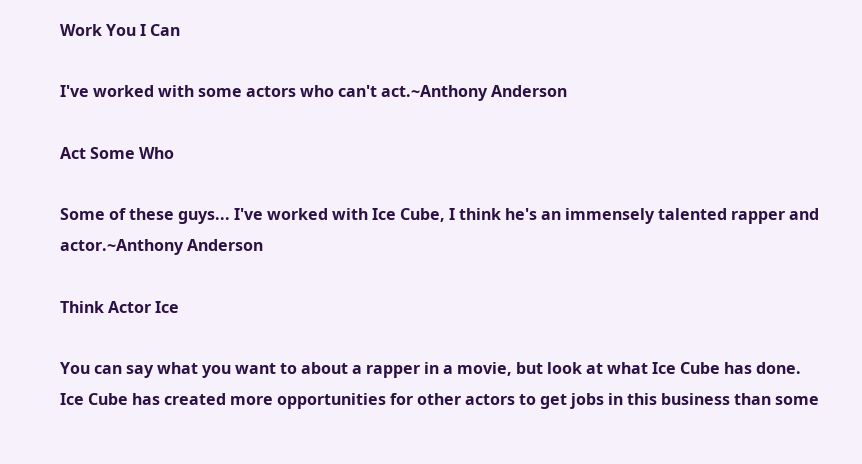Work You I Can

I've worked with some actors who can't act.~Anthony Anderson

Act Some Who

Some of these guys... I've worked with Ice Cube, I think he's an immensely talented rapper and actor.~Anthony Anderson

Think Actor Ice

You can say what you want to about a rapper in a movie, but look at what Ice Cube has done. Ice Cube has created more opportunities for other actors to get jobs in this business than some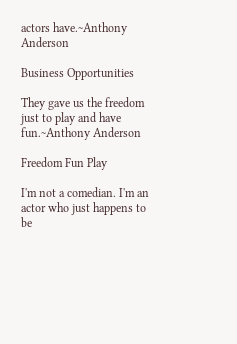actors have.~Anthony Anderson

Business Opportunities

They gave us the freedom just to play and have fun.~Anthony Anderson

Freedom Fun Play

I'm not a comedian. I'm an actor who just happens to be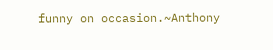funny on occasion.~Anthony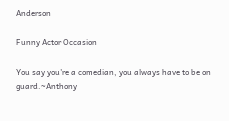Anderson

Funny Actor Occasion

You say you're a comedian, you always have to be on guard.~Anthony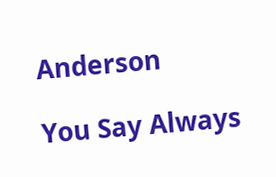Anderson

You Say Always